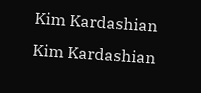Kim Kardashian
Kim Kardashian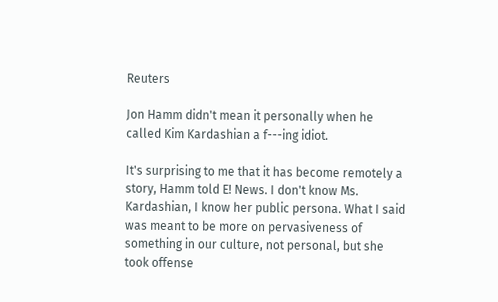Reuters

Jon Hamm didn't mean it personally when he called Kim Kardashian a f---ing idiot.

It's surprising to me that it has become remotely a story, Hamm told E! News. I don't know Ms. Kardashian, I know her public persona. What I said was meant to be more on pervasiveness of something in our culture, not personal, but she took offense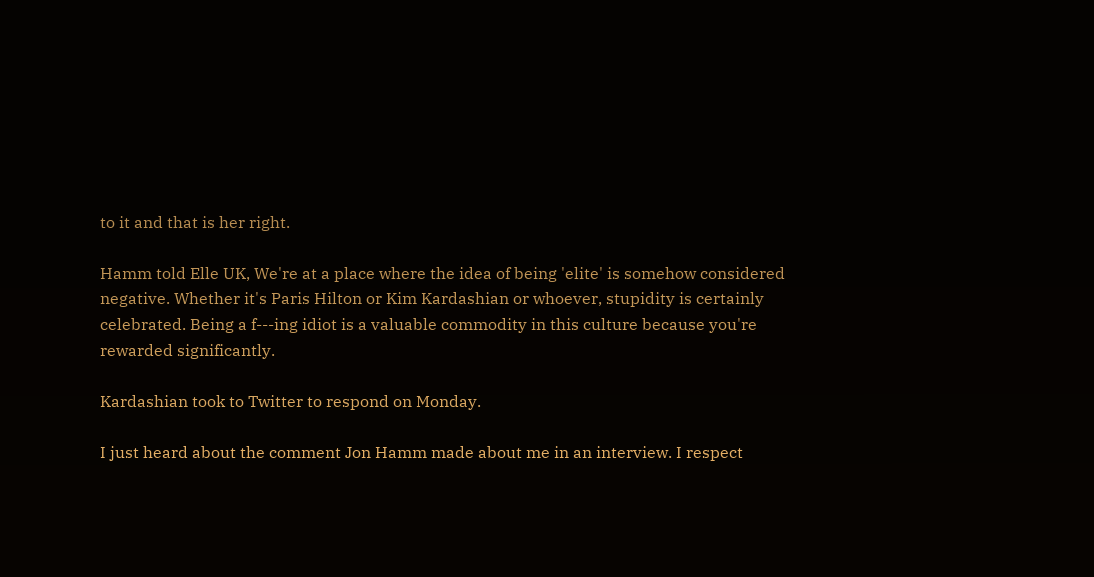to it and that is her right.

Hamm told Elle UK, We're at a place where the idea of being 'elite' is somehow considered negative. Whether it's Paris Hilton or Kim Kardashian or whoever, stupidity is certainly celebrated. Being a f---ing idiot is a valuable commodity in this culture because you're rewarded significantly.

Kardashian took to Twitter to respond on Monday.

I just heard about the comment Jon Hamm made about me in an interview. I respect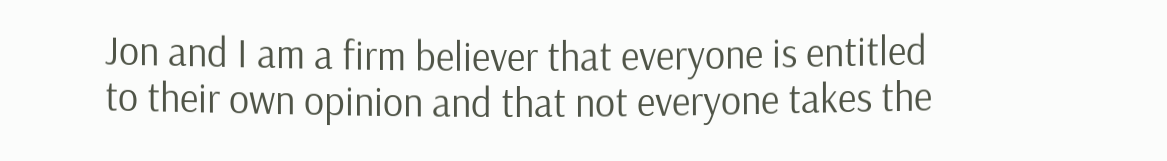Jon and I am a firm believer that everyone is entitled to their own opinion and that not everyone takes the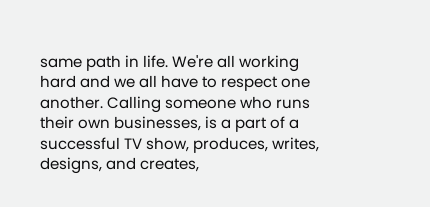same path in life. We're all working hard and we all have to respect one another. Calling someone who runs their own businesses, is a part of a successful TV show, produces, writes, designs, and creates,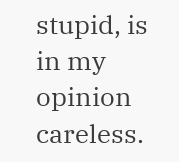stupid, is in my opinion careless.